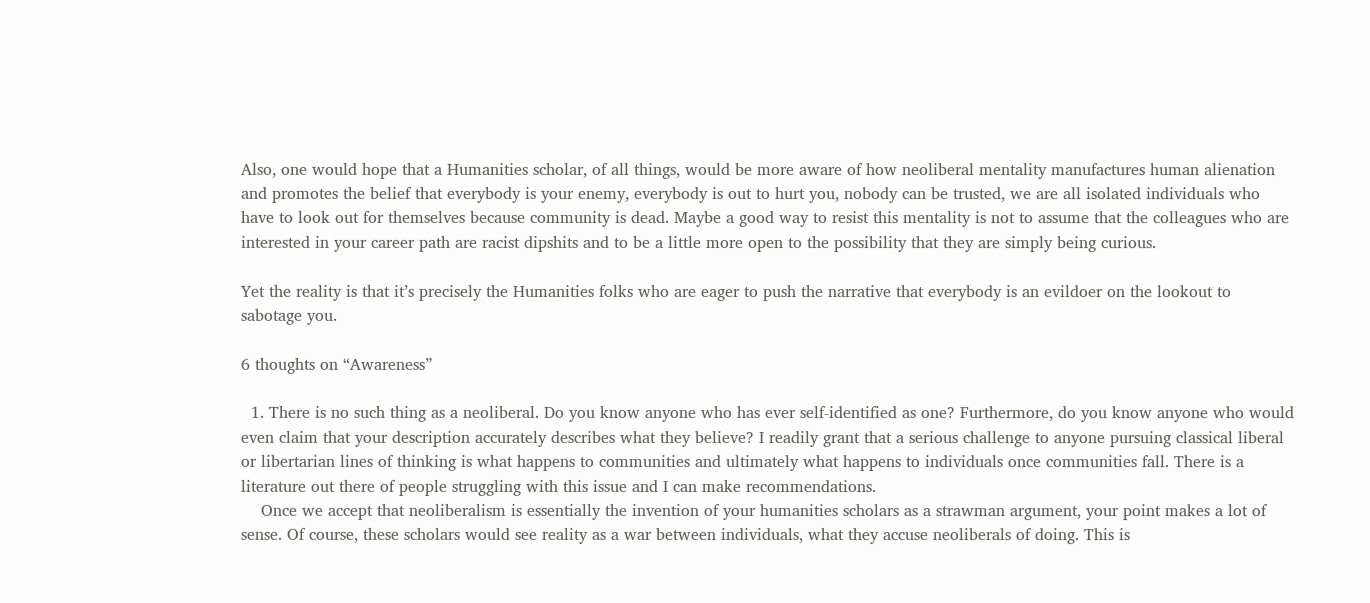Also, one would hope that a Humanities scholar, of all things, would be more aware of how neoliberal mentality manufactures human alienation and promotes the belief that everybody is your enemy, everybody is out to hurt you, nobody can be trusted, we are all isolated individuals who have to look out for themselves because community is dead. Maybe a good way to resist this mentality is not to assume that the colleagues who are interested in your career path are racist dipshits and to be a little more open to the possibility that they are simply being curious.

Yet the reality is that it’s precisely the Humanities folks who are eager to push the narrative that everybody is an evildoer on the lookout to sabotage you.

6 thoughts on “Awareness”

  1. There is no such thing as a neoliberal. Do you know anyone who has ever self-identified as one? Furthermore, do you know anyone who would even claim that your description accurately describes what they believe? I readily grant that a serious challenge to anyone pursuing classical liberal or libertarian lines of thinking is what happens to communities and ultimately what happens to individuals once communities fall. There is a literature out there of people struggling with this issue and I can make recommendations.
    Once we accept that neoliberalism is essentially the invention of your humanities scholars as a strawman argument, your point makes a lot of sense. Of course, these scholars would see reality as a war between individuals, what they accuse neoliberals of doing. This is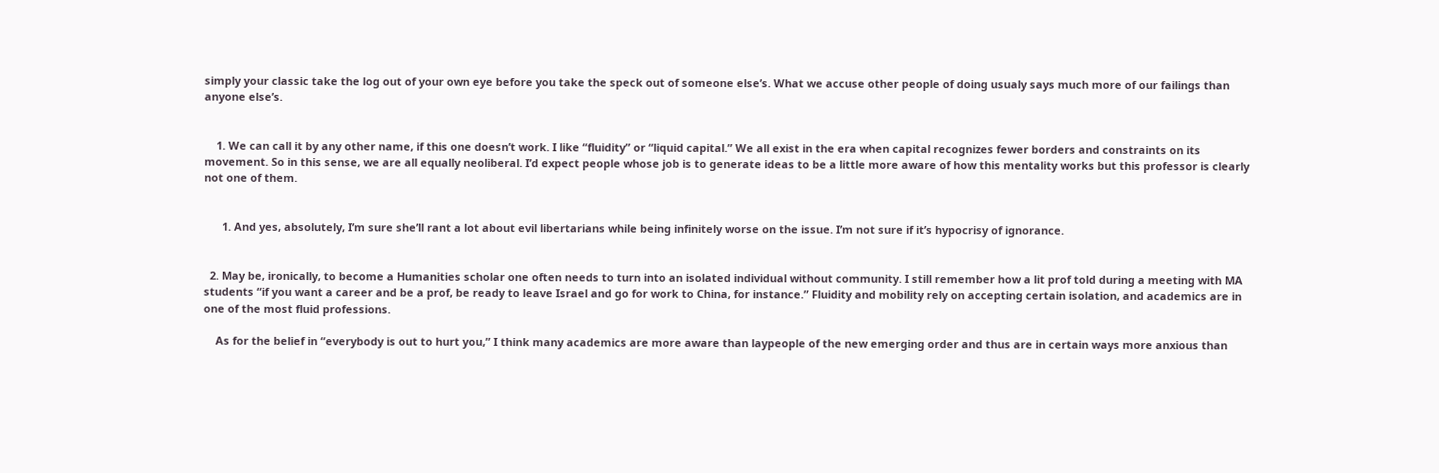simply your classic take the log out of your own eye before you take the speck out of someone else’s. What we accuse other people of doing usualy says much more of our failings than anyone else’s.


    1. We can call it by any other name, if this one doesn’t work. I like “fluidity” or “liquid capital.” We all exist in the era when capital recognizes fewer borders and constraints on its movement. So in this sense, we are all equally neoliberal. I’d expect people whose job is to generate ideas to be a little more aware of how this mentality works but this professor is clearly not one of them.


      1. And yes, absolutely, I’m sure she’ll rant a lot about evil libertarians while being infinitely worse on the issue. I’m not sure if it’s hypocrisy of ignorance.


  2. May be, ironically, to become a Humanities scholar one often needs to turn into an isolated individual without community. I still remember how a lit prof told during a meeting with MA students “if you want a career and be a prof, be ready to leave Israel and go for work to China, for instance.” Fluidity and mobility rely on accepting certain isolation, and academics are in one of the most fluid professions.

    As for the belief in “everybody is out to hurt you,” I think many academics are more aware than laypeople of the new emerging order and thus are in certain ways more anxious than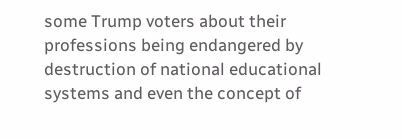some Trump voters about their professions being endangered by destruction of national educational systems and even the concept of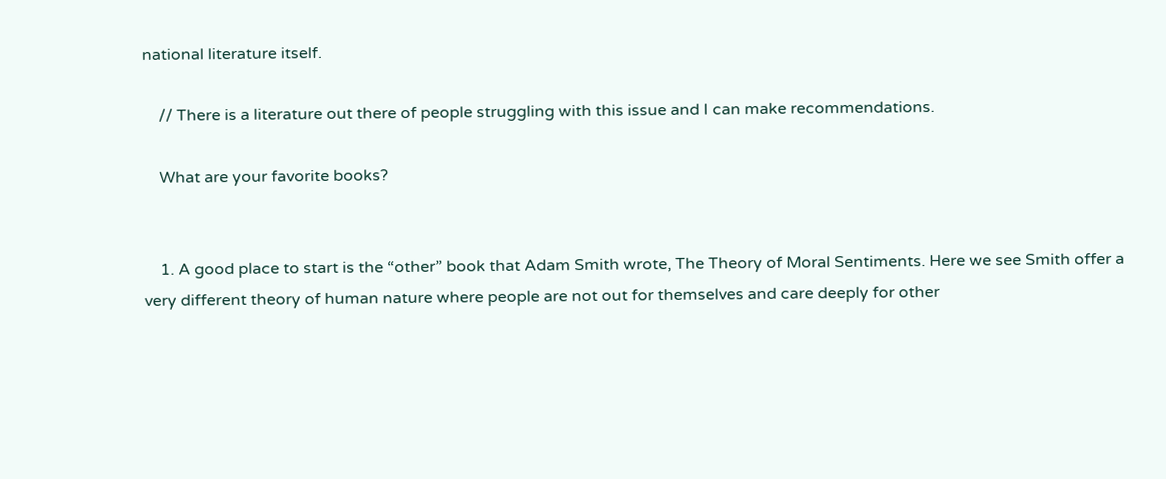national literature itself.

    // There is a literature out there of people struggling with this issue and I can make recommendations.

    What are your favorite books?


    1. A good place to start is the “other” book that Adam Smith wrote, The Theory of Moral Sentiments. Here we see Smith offer a very different theory of human nature where people are not out for themselves and care deeply for other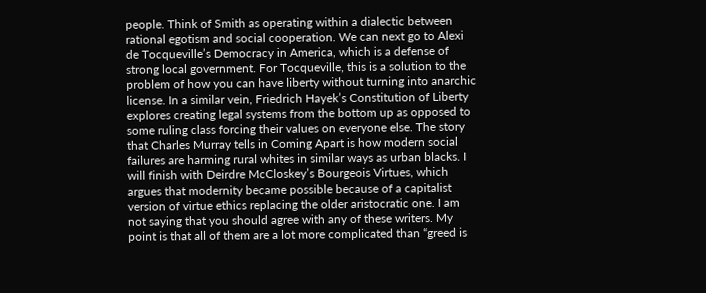people. Think of Smith as operating within a dialectic between rational egotism and social cooperation. We can next go to Alexi de Tocqueville’s Democracy in America, which is a defense of strong local government. For Tocqueville, this is a solution to the problem of how you can have liberty without turning into anarchic license. In a similar vein, Friedrich Hayek’s Constitution of Liberty explores creating legal systems from the bottom up as opposed to some ruling class forcing their values on everyone else. The story that Charles Murray tells in Coming Apart is how modern social failures are harming rural whites in similar ways as urban blacks. I will finish with Deirdre McCloskey’s Bourgeois Virtues, which argues that modernity became possible because of a capitalist version of virtue ethics replacing the older aristocratic one. I am not saying that you should agree with any of these writers. My point is that all of them are a lot more complicated than “greed is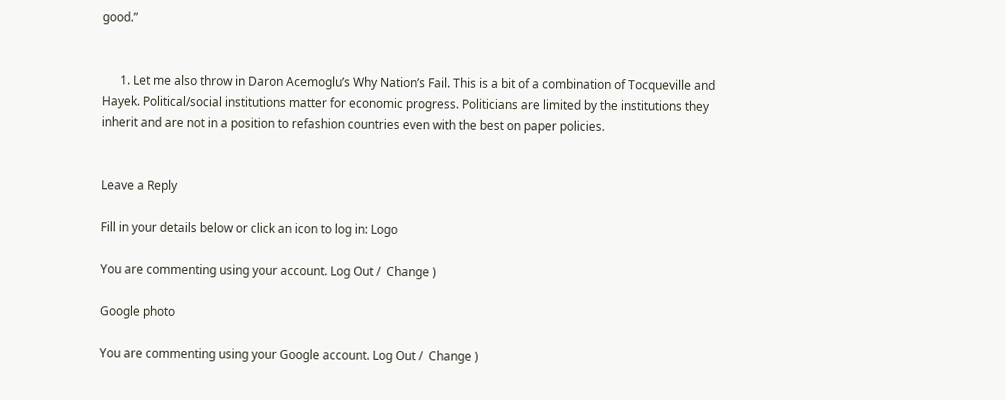good.”


      1. Let me also throw in Daron Acemoglu’s Why Nation’s Fail. This is a bit of a combination of Tocqueville and Hayek. Political/social institutions matter for economic progress. Politicians are limited by the institutions they inherit and are not in a position to refashion countries even with the best on paper policies.


Leave a Reply

Fill in your details below or click an icon to log in: Logo

You are commenting using your account. Log Out /  Change )

Google photo

You are commenting using your Google account. Log Out /  Change )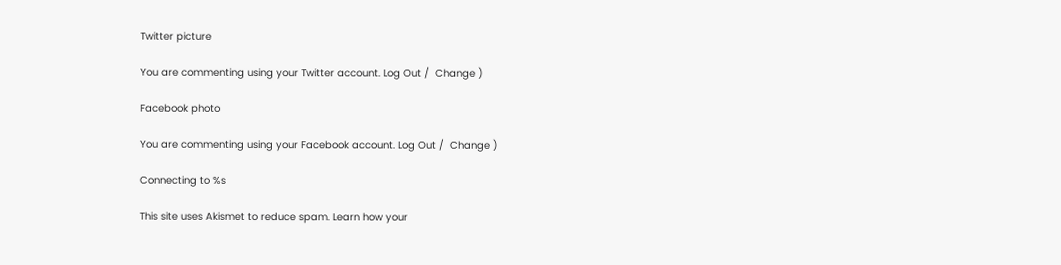Twitter picture

You are commenting using your Twitter account. Log Out /  Change )

Facebook photo

You are commenting using your Facebook account. Log Out /  Change )

Connecting to %s

This site uses Akismet to reduce spam. Learn how your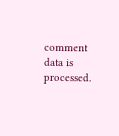comment data is processed.